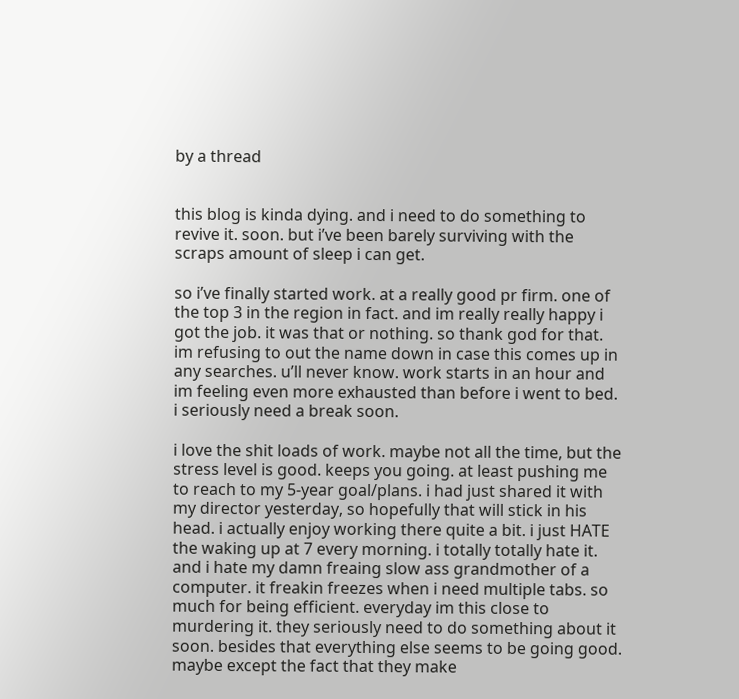by a thread


this blog is kinda dying. and i need to do something to revive it. soon. but i’ve been barely surviving with the scraps amount of sleep i can get.

so i’ve finally started work. at a really good pr firm. one of the top 3 in the region in fact. and im really really happy i got the job. it was that or nothing. so thank god for that. im refusing to out the name down in case this comes up in any searches. u’ll never know. work starts in an hour and im feeling even more exhausted than before i went to bed. i seriously need a break soon.

i love the shit loads of work. maybe not all the time, but the stress level is good. keeps you going. at least pushing me to reach to my 5-year goal/plans. i had just shared it with my director yesterday, so hopefully that will stick in his head. i actually enjoy working there quite a bit. i just HATE the waking up at 7 every morning. i totally totally hate it. and i hate my damn freaing slow ass grandmother of a computer. it freakin freezes when i need multiple tabs. so much for being efficient. everyday im this close to murdering it. they seriously need to do something about it soon. besides that everything else seems to be going good. maybe except the fact that they make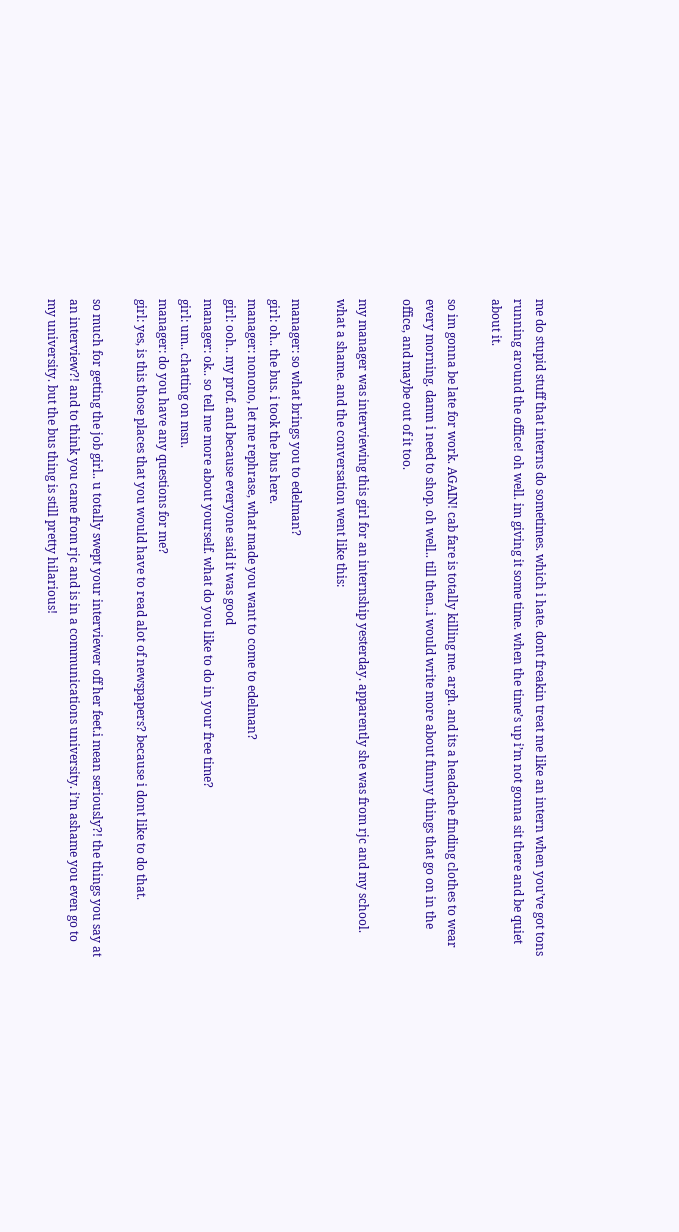me do stupid stuff that interns do sometimes. which i hate. dont freakin treat me like an intern when you’ve got tons running around the office! oh well. im giving it some time. when the time’s up i’m not gonna sit there and be quiet about it.

so im gonna be late for work. AGAIN! cab fare is totally killing me. argh. and its a headache finding clothes to wear every morning. damn i need to shop. oh well.. till then..i would write more about funny things that go on in the office, and maybe out of it too.

my manager was interviewing this girl for an internship yesterday. apparently she was from rjc and my school. what a shame. and the conversation went like this:

manager: so what brings you to edelman?
girl: oh.. the bus. i took the bus here.
manager: nonono, let me rephrase, what made you want to come to edelman?
girl: ooh.. my prof. and because everyone said it was good
manager: ok.. so tell me more about yourself. what do you like to do in your free time?
girl: um.. chatting on msn.
manager: do you have any questions for me?
girl: yes, is this those places that you would have to read alot of newspapers? because i dont like to do that.

so much for getting the job girl.. u totally swept your interviewer off her feet.i mean seriously?! the things you say at an interview?! and to think you came from rjc and is in a communications university. i’m ashame you even go to my university. but the bus thing is still pretty hilarious!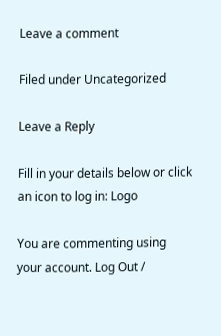Leave a comment

Filed under Uncategorized

Leave a Reply

Fill in your details below or click an icon to log in: Logo

You are commenting using your account. Log Out /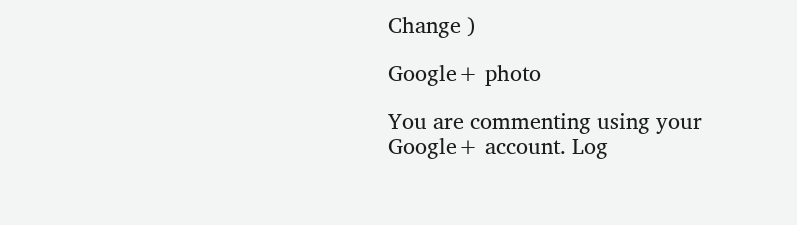Change )

Google+ photo

You are commenting using your Google+ account. Log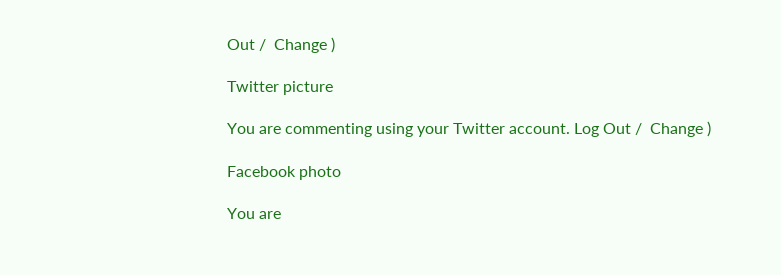Out /  Change )

Twitter picture

You are commenting using your Twitter account. Log Out /  Change )

Facebook photo

You are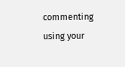commenting using your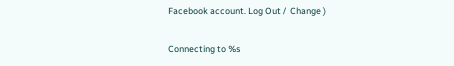Facebook account. Log Out /  Change )

Connecting to %s